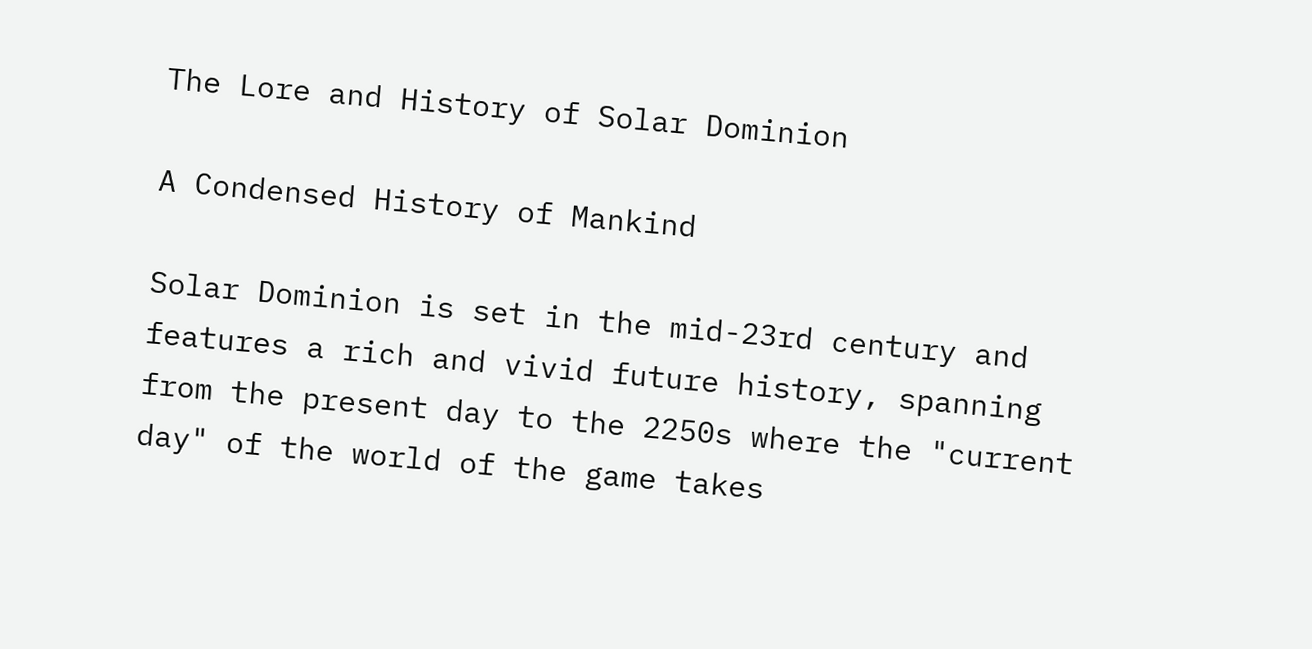The Lore and History of Solar Dominion

A Condensed History of Mankind

Solar Dominion is set in the mid-23rd century and features a rich and vivid future history, spanning from the present day to the 2250s where the "current day" of the world of the game takes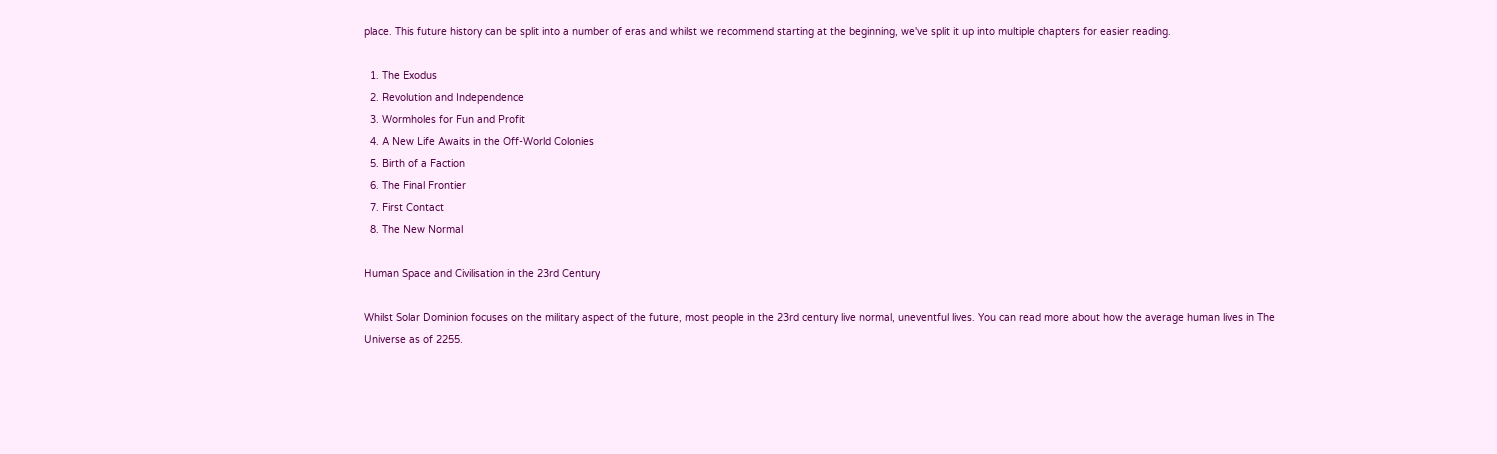place. This future history can be split into a number of eras and whilst we recommend starting at the beginning, we've split it up into multiple chapters for easier reading.

  1. The Exodus
  2. Revolution and Independence
  3. Wormholes for Fun and Profit
  4. A New Life Awaits in the Off-World Colonies
  5. Birth of a Faction
  6. The Final Frontier
  7. First Contact
  8. The New Normal

Human Space and Civilisation in the 23rd Century

Whilst Solar Dominion focuses on the military aspect of the future, most people in the 23rd century live normal, uneventful lives. You can read more about how the average human lives in The Universe as of 2255.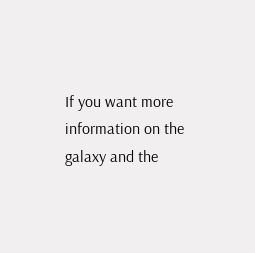If you want more information on the galaxy and the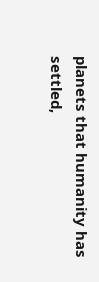planets that humanity has settled,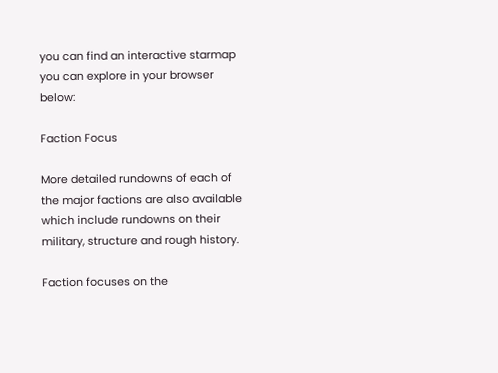you can find an interactive starmap you can explore in your browser below:

Faction Focus

More detailed rundowns of each of the major factions are also available which include rundowns on their military, structure and rough history.

Faction focuses on the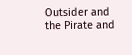Outsider and the Pirate and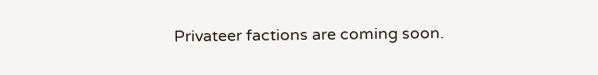Privateer factions are coming soon.